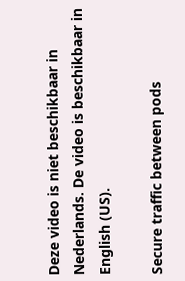Deze video is niet beschikbaar in Nederlands. De video is beschikbaar in English (US).

Secure traffic between pods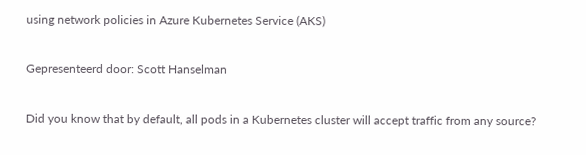using network policies in Azure Kubernetes Service (AKS)

Gepresenteerd door: Scott Hanselman

Did you know that by default, all pods in a Kubernetes cluster will accept traffic from any source?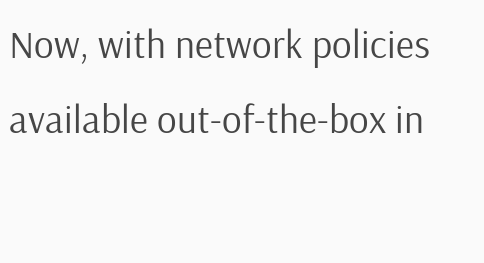Now, with network policies available out-of-the-box in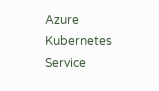Azure Kubernetes Service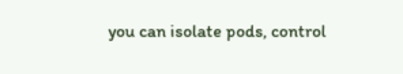you can isolate pods, control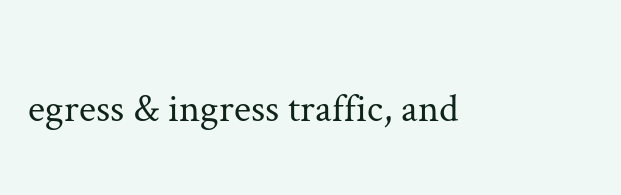egress & ingress traffic, and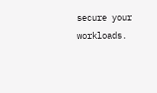secure your workloads.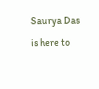Saurya Das is here to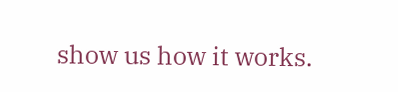show us how it works.